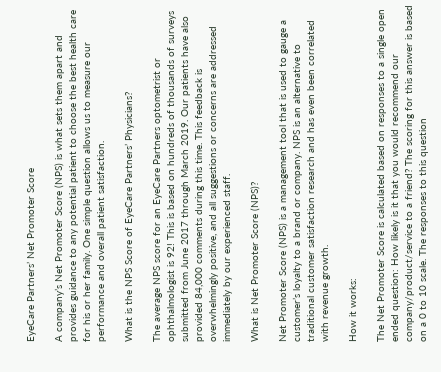EyeCare Partners’ Net Promoter Score

A company’s Net Promoter Score (NPS) is what sets them apart and provides guidance to any potential patient to choose the best health care for his or her family. One simple question allows us to measure our performance and overall patient satisfaction.

What is the NPS Score of EyeCare Partners’ Physicians?

The average NPS score for an EyeCare Partners optometrist or ophthalmologist is 92! This is based on hundreds of thousands of surveys submitted from June 2017 through March 2019. Our patients have also provided 84,000 comments during this time. This feedback is overwhelmingly positive, and all suggestions or concerns are addressed immediately by our experienced staff.

What is Net Promoter Score (NPS)?

Net Promoter Score (NPS) is a management tool that is used to gauge a customer’s loyalty to a brand or company. NPS is an alternative to traditional customer satisfaction research and has even been correlated with revenue growth.

How it works:

The Net Promoter Score is calculated based on responses to a single open ended question: How likely is it that you would recommend our company/product/service to a friend? The scoring for this answer is based on a 0 to 10 scale. The responses to this question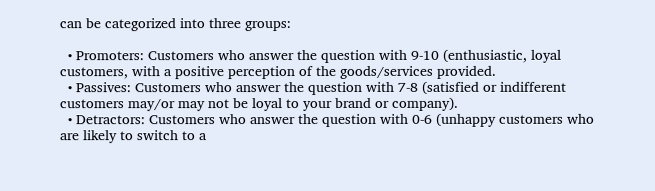can be categorized into three groups:

  • Promoters: Customers who answer the question with 9-10 (enthusiastic, loyal customers, with a positive perception of the goods/services provided.
  • Passives: Customers who answer the question with 7-8 (satisfied or indifferent customers may/or may not be loyal to your brand or company).
  • Detractors: Customers who answer the question with 0-6 (unhappy customers who are likely to switch to a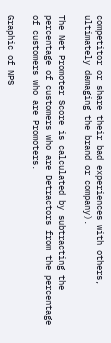competitor or share their bad experiences with others, ultimately damaging the brand or company).

The Net Promoter Score is calculated by subtracting the percentage of customers who are Detractors from the percentage of customers who are Promoters.

Graphic of NPS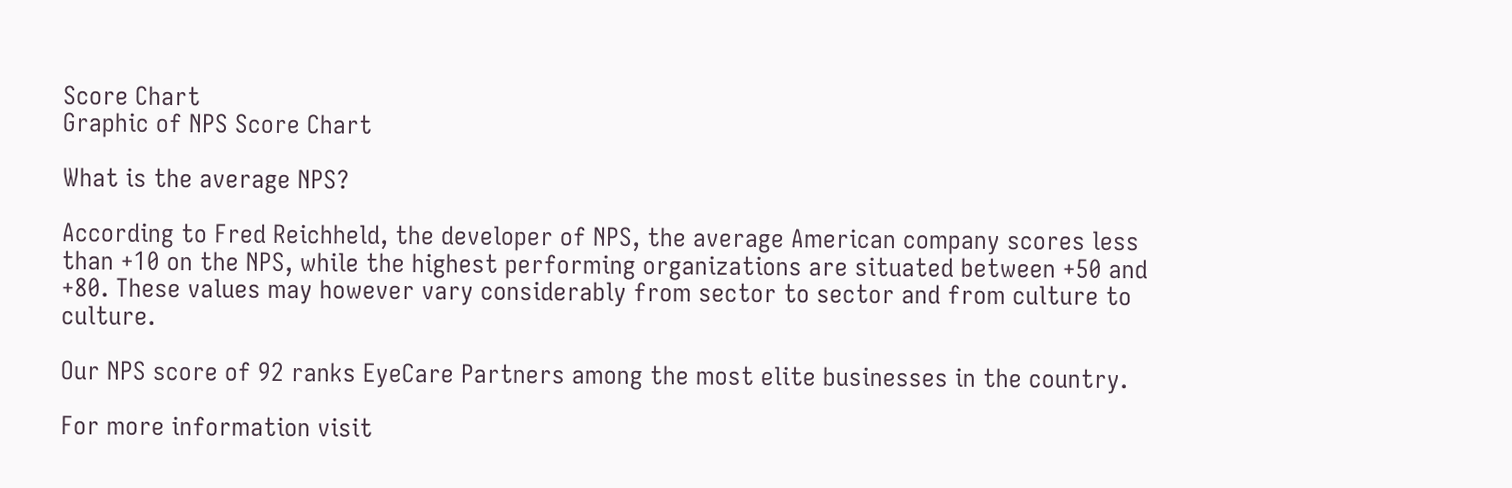Score Chart
Graphic of NPS Score Chart

What is the average NPS?

According to Fred Reichheld, the developer of NPS, the average American company scores less than +10 on the NPS, while the highest performing organizations are situated between +50 and +80. These values may however vary considerably from sector to sector and from culture to culture.

Our NPS score of 92 ranks EyeCare Partners among the most elite businesses in the country.

For more information visit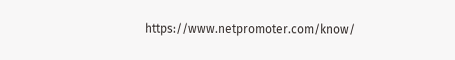https://www.netpromoter.com/know/